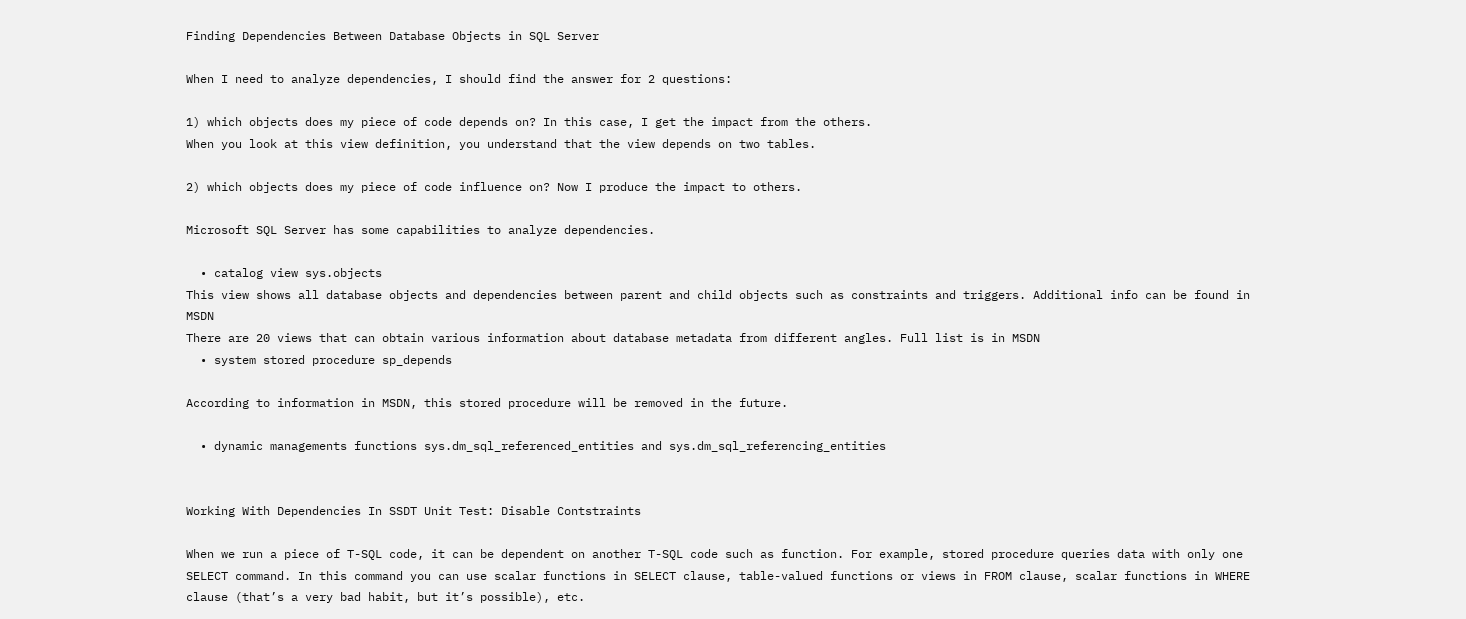Finding Dependencies Between Database Objects in SQL Server

When I need to analyze dependencies, I should find the answer for 2 questions:

1) which objects does my piece of code depends on? In this case, I get the impact from the others.
When you look at this view definition, you understand that the view depends on two tables.

2) which objects does my piece of code influence on? Now I produce the impact to others.

Microsoft SQL Server has some capabilities to analyze dependencies.

  • catalog view sys.objects
This view shows all database objects and dependencies between parent and child objects such as constraints and triggers. Additional info can be found in MSDN
There are 20 views that can obtain various information about database metadata from different angles. Full list is in MSDN
  • system stored procedure sp_depends

According to information in MSDN, this stored procedure will be removed in the future.

  • dynamic managements functions sys.dm_sql_referenced_entities and sys.dm_sql_referencing_entities


Working With Dependencies In SSDT Unit Test: Disable Contstraints

When we run a piece of T-SQL code, it can be dependent on another T-SQL code such as function. For example, stored procedure queries data with only one SELECT command. In this command you can use scalar functions in SELECT clause, table-valued functions or views in FROM clause, scalar functions in WHERE clause (that’s a very bad habit, but it’s possible), etc.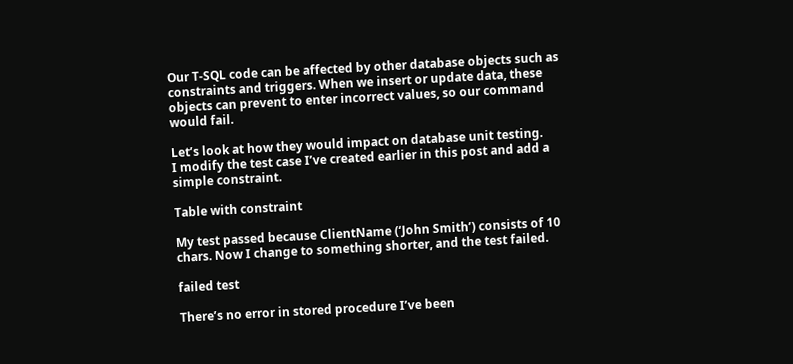Our T-SQL code can be affected by other database objects such as constraints and triggers. When we insert or update data, these objects can prevent to enter incorrect values, so our command would fail.

Let’s look at how they would impact on database unit testing.
I modify the test case I’ve created earlier in this post and add a simple constraint.

Table with constraint

My test passed because ClientName (‘John Smith’) consists of 10 chars. Now I change to something shorter, and the test failed.

failed test

There’s no error in stored procedure I’ve been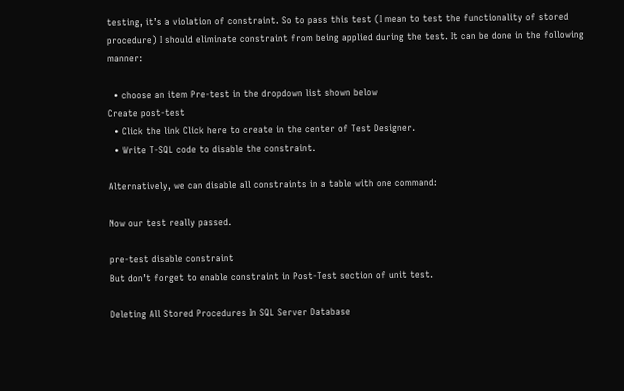testing, it’s a violation of constraint. So to pass this test (I mean to test the functionality of stored procedure) I should eliminate constraint from being applied during the test. It can be done in the following manner:

  • choose an item Pre-test in the dropdown list shown below
Create post-test
  • Click the link Click here to create in the center of Test Designer.
  • Write T-SQL code to disable the constraint.

Alternatively, we can disable all constraints in a table with one command:

Now our test really passed.

pre-test disable constraint
But don’t forget to enable constraint in Post-Test section of unit test.

Deleting All Stored Procedures In SQL Server Database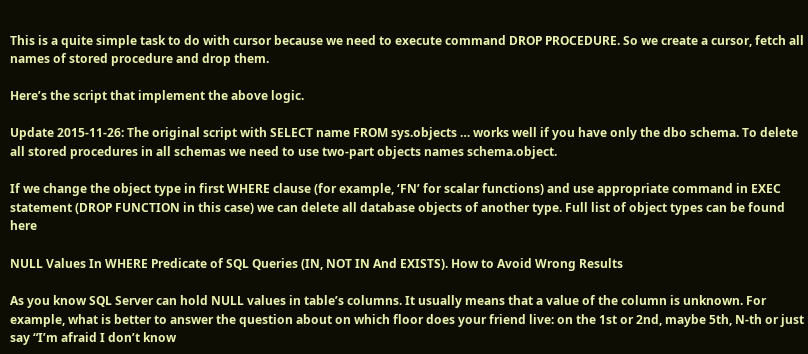This is a quite simple task to do with cursor because we need to execute command DROP PROCEDURE. So we create a cursor, fetch all names of stored procedure and drop them.

Here’s the script that implement the above logic.

Update 2015-11-26: The original script with SELECT name FROM sys.objects … works well if you have only the dbo schema. To delete all stored procedures in all schemas we need to use two-part objects names schema.object.

If we change the object type in first WHERE clause (for example, ‘FN’ for scalar functions) and use appropriate command in EXEC statement (DROP FUNCTION in this case) we can delete all database objects of another type. Full list of object types can be found here

NULL Values In WHERE Predicate of SQL Queries (IN, NOT IN And EXISTS). How to Avoid Wrong Results

As you know SQL Server can hold NULL values in table’s columns. It usually means that a value of the column is unknown. For example, what is better to answer the question about on which floor does your friend live: on the 1st or 2nd, maybe 5th, N-th or just say “I’m afraid I don’t know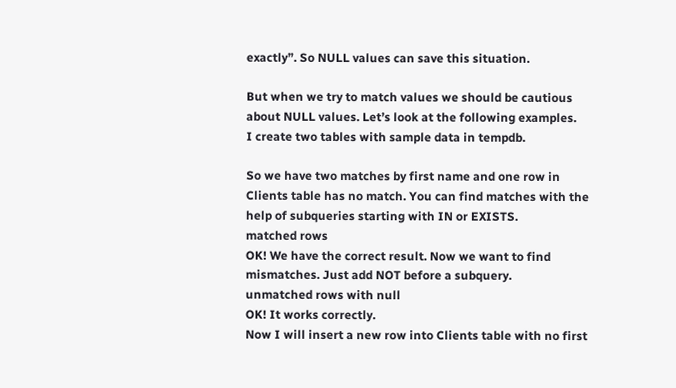exactly”. So NULL values can save this situation.

But when we try to match values we should be cautious about NULL values. Let’s look at the following examples.
I create two tables with sample data in tempdb.

So we have two matches by first name and one row in Clients table has no match. You can find matches with the help of subqueries starting with IN or EXISTS.
matched rows
OK! We have the correct result. Now we want to find mismatches. Just add NOT before a subquery.
unmatched rows with null
OK! It works correctly.
Now I will insert a new row into Clients table with no first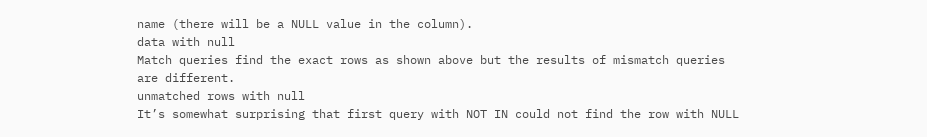name (there will be a NULL value in the column).
data with null
Match queries find the exact rows as shown above but the results of mismatch queries are different.
unmatched rows with null
It’s somewhat surprising that first query with NOT IN could not find the row with NULL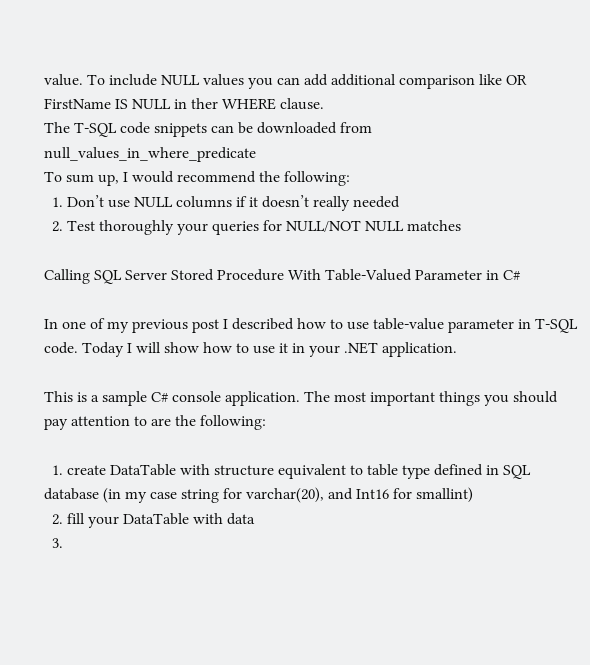value. To include NULL values you can add additional comparison like OR FirstName IS NULL in ther WHERE clause.
The T-SQL code snippets can be downloaded from null_values_in_where_predicate
To sum up, I would recommend the following:
  1. Don’t use NULL columns if it doesn’t really needed
  2. Test thoroughly your queries for NULL/NOT NULL matches

Calling SQL Server Stored Procedure With Table-Valued Parameter in C#

In one of my previous post I described how to use table-value parameter in T-SQL code. Today I will show how to use it in your .NET application.

This is a sample C# console application. The most important things you should pay attention to are the following:

  1. create DataTable with structure equivalent to table type defined in SQL database (in my case string for varchar(20), and Int16 for smallint)
  2. fill your DataTable with data
  3.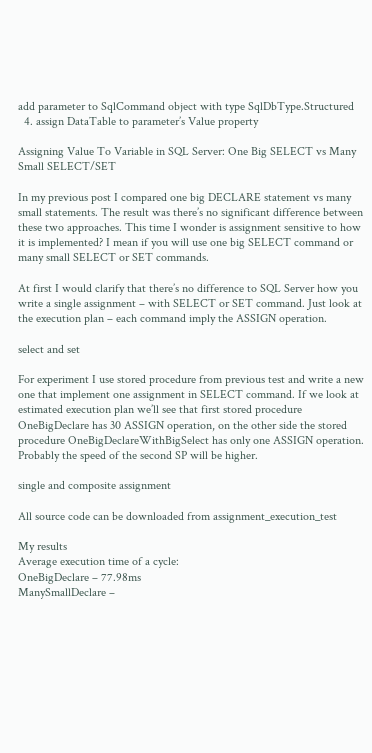add parameter to SqlCommand object with type SqlDbType.Structured
  4. assign DataTable to parameter’s Value property

Assigning Value To Variable in SQL Server: One Big SELECT vs Many Small SELECT/SET

In my previous post I compared one big DECLARE statement vs many small statements. The result was there’s no significant difference between these two approaches. This time I wonder is assignment sensitive to how it is implemented? I mean if you will use one big SELECT command or many small SELECT or SET commands.

At first I would clarify that there’s no difference to SQL Server how you write a single assignment – with SELECT or SET command. Just look at the execution plan – each command imply the ASSIGN operation.

select and set

For experiment I use stored procedure from previous test and write a new one that implement one assignment in SELECT command. If we look at estimated execution plan we’ll see that first stored procedure OneBigDeclare has 30 ASSIGN operation, on the other side the stored procedure OneBigDeclareWithBigSelect has only one ASSIGN operation. Probably the speed of the second SP will be higher.

single and composite assignment

All source code can be downloaded from assignment_execution_test

My results
Average execution time of a cycle:
OneBigDeclare – 77.98ms
ManySmallDeclare –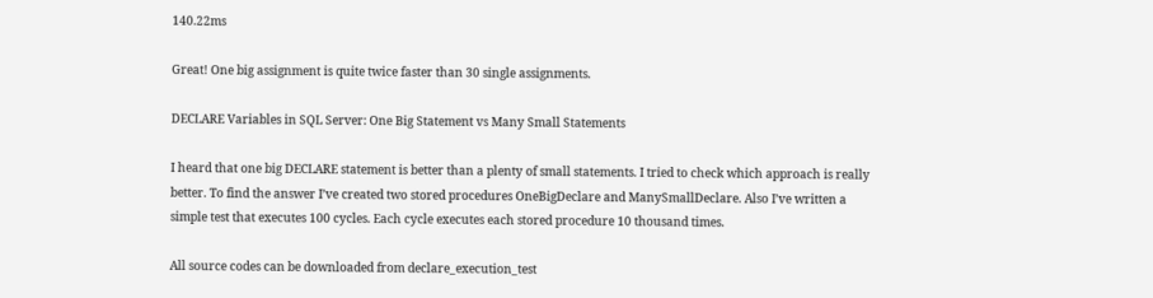140.22ms

Great! One big assignment is quite twice faster than 30 single assignments.

DECLARE Variables in SQL Server: One Big Statement vs Many Small Statements

I heard that one big DECLARE statement is better than a plenty of small statements. I tried to check which approach is really better. To find the answer I’ve created two stored procedures OneBigDeclare and ManySmallDeclare. Also I’ve written a simple test that executes 100 cycles. Each cycle executes each stored procedure 10 thousand times.

All source codes can be downloaded from declare_execution_test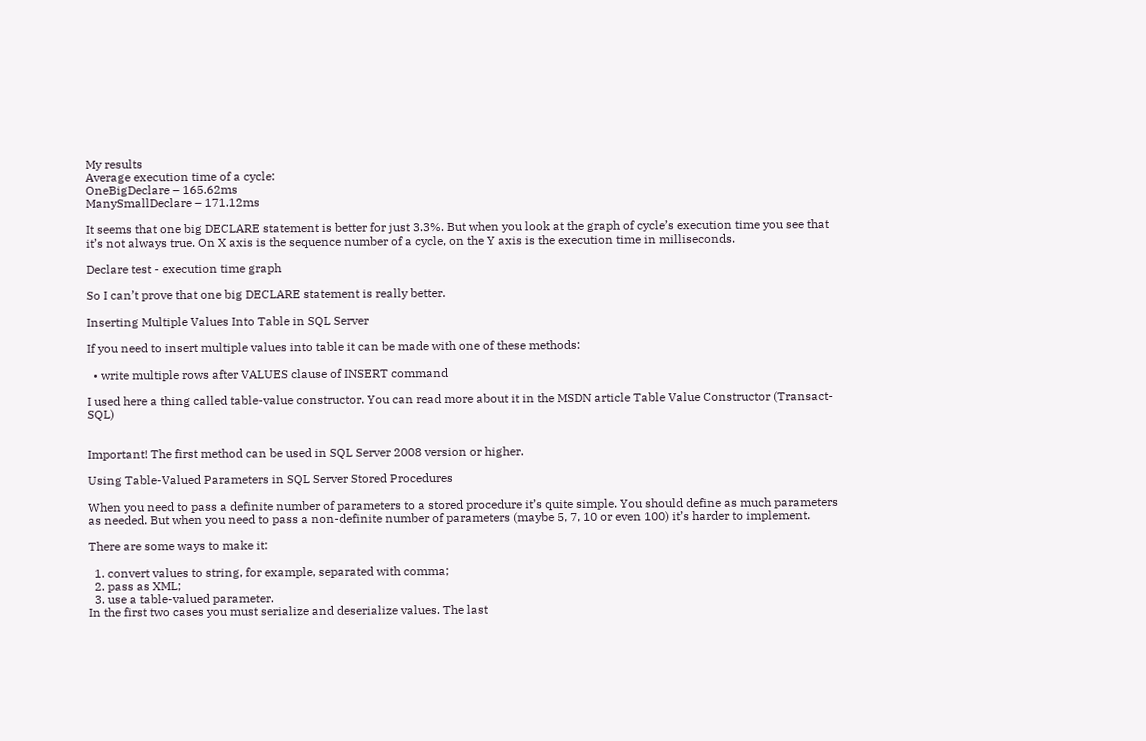My results
Average execution time of a cycle:
OneBigDeclare – 165.62ms
ManySmallDeclare – 171.12ms

It seems that one big DECLARE statement is better for just 3.3%. But when you look at the graph of cycle’s execution time you see that it’s not always true. On X axis is the sequence number of a cycle, on the Y axis is the execution time in milliseconds.

Declare test - execution time graph

So I can’t prove that one big DECLARE statement is really better.

Inserting Multiple Values Into Table in SQL Server

If you need to insert multiple values into table it can be made with one of these methods:

  • write multiple rows after VALUES clause of INSERT command

I used here a thing called table-value constructor. You can read more about it in the MSDN article Table Value Constructor (Transact-SQL)


Important! The first method can be used in SQL Server 2008 version or higher.

Using Table-Valued Parameters in SQL Server Stored Procedures

When you need to pass a definite number of parameters to a stored procedure it’s quite simple. You should define as much parameters as needed. But when you need to pass a non-definite number of parameters (maybe 5, 7, 10 or even 100) it’s harder to implement.

There are some ways to make it:

  1. convert values to string, for example, separated with comma;
  2. pass as XML;
  3. use a table-valued parameter.
In the first two cases you must serialize and deserialize values. The last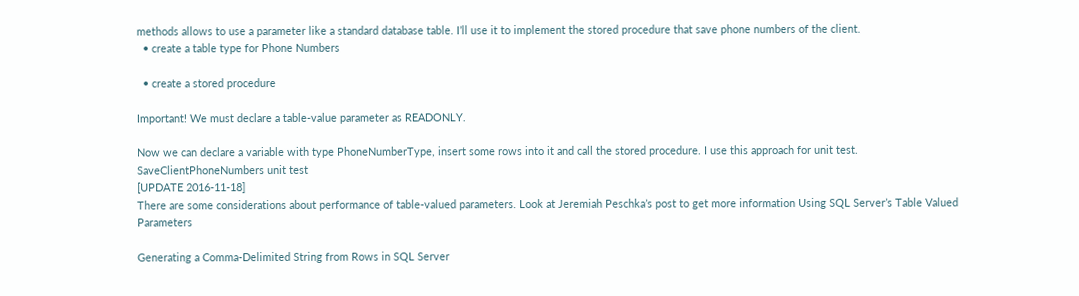methods allows to use a parameter like a standard database table. I’ll use it to implement the stored procedure that save phone numbers of the client.
  • create a table type for Phone Numbers

  • create a stored procedure

Important! We must declare a table-value parameter as READONLY.

Now we can declare a variable with type PhoneNumberType, insert some rows into it and call the stored procedure. I use this approach for unit test.
SaveClientPhoneNumbers unit test
[UPDATE 2016-11-18]
There are some considerations about performance of table-valued parameters. Look at Jeremiah Peschka’s post to get more information Using SQL Server’s Table Valued Parameters

Generating a Comma-Delimited String from Rows in SQL Server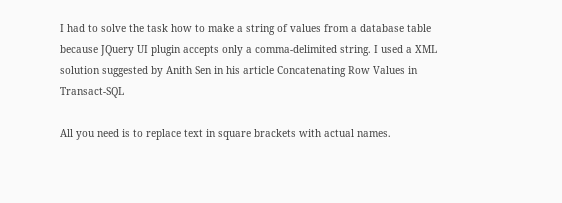I had to solve the task how to make a string of values from a database table because JQuery UI plugin accepts only a comma-delimited string. I used a XML solution suggested by Anith Sen in his article Concatenating Row Values in Transact-SQL

All you need is to replace text in square brackets with actual names.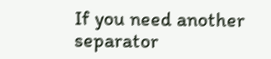If you need another separator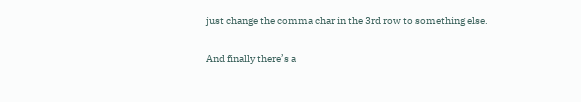just change the comma char in the 3rd row to something else.

And finally there’s a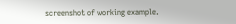screenshot of working example.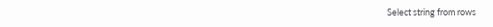Select string from rows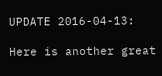UPDATE 2016-04-13:

Here is another great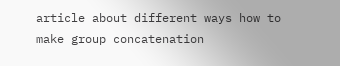article about different ways how to make group concatenation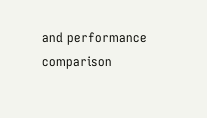and performance comparison